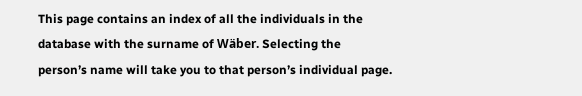This page contains an index of all the individuals in the database with the surname of Wäber. Selecting the person’s name will take you to that person’s individual page.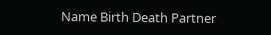Name Birth Death Partner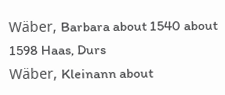Wäber, Barbara about 1540 about 1598 Haas, Durs
Wäber, Kleinann about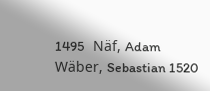1495   Näf, Adam
Wäber, Sebastian 1520